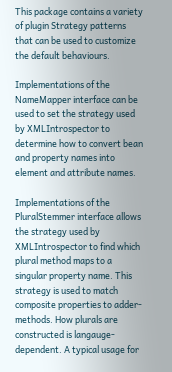This package contains a variety of plugin Strategy patterns that can be used to customize the default behaviours.

Implementations of the NameMapper interface can be used to set the strategy used by XMLIntrospector to determine how to convert bean and property names into element and attribute names.

Implementations of the PluralStemmer interface allows the strategy used by XMLIntrospector to find which plural method maps to a singular property name. This strategy is used to match composite properties to adder-methods. How plurals are constructed is langauge-dependent. A typical usage for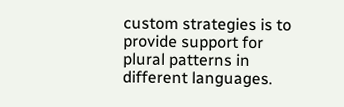custom strategies is to provide support for plural patterns in different languages.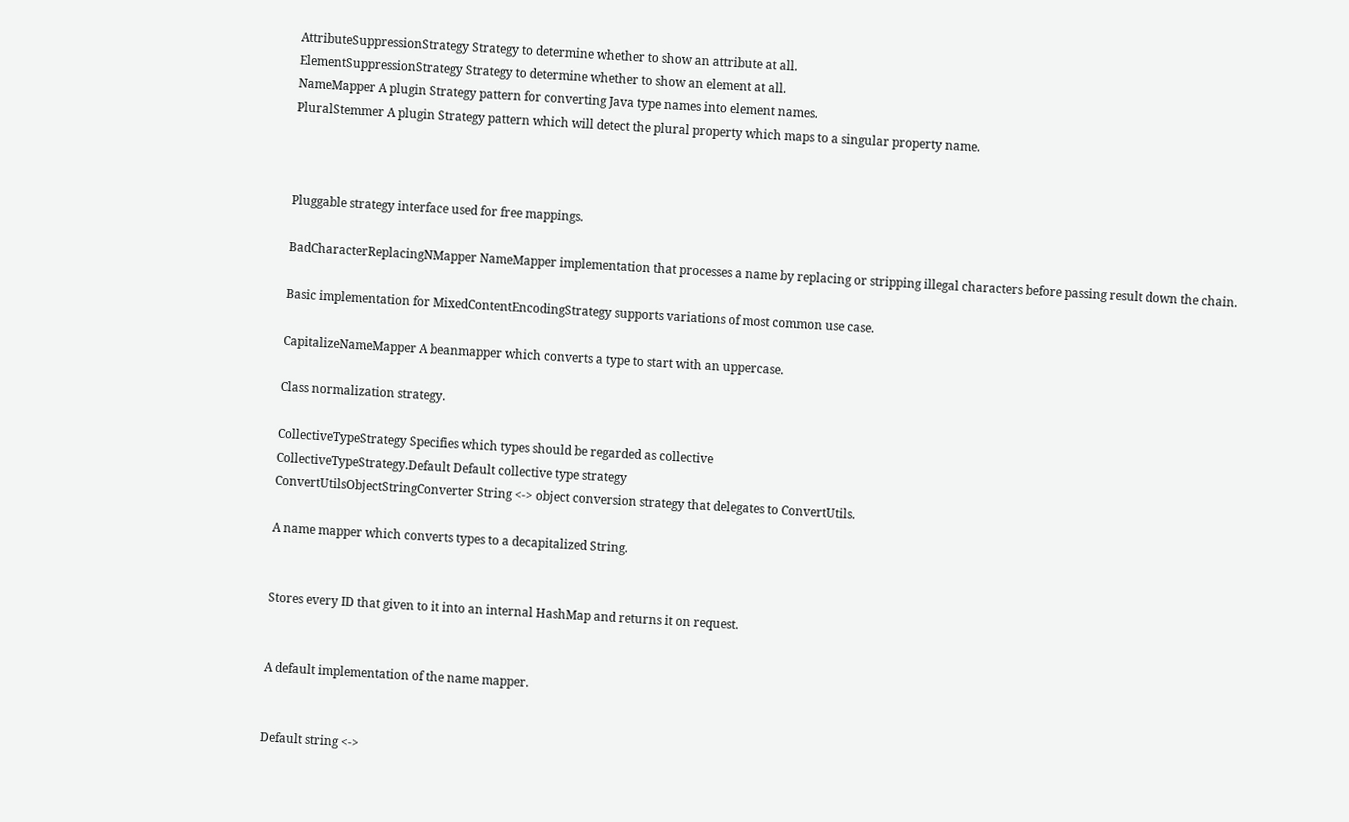AttributeSuppressionStrategy Strategy to determine whether to show an attribute at all.
ElementSuppressionStrategy Strategy to determine whether to show an element at all.
NameMapper A plugin Strategy pattern for converting Java type names into element names.
PluralStemmer A plugin Strategy pattern which will detect the plural property which maps to a singular property name.



Pluggable strategy interface used for free mappings.

BadCharacterReplacingNMapper NameMapper implementation that processes a name by replacing or stripping illegal characters before passing result down the chain.

Basic implementation for MixedContentEncodingStrategy supports variations of most common use case.

CapitalizeNameMapper A beanmapper which converts a type to start with an uppercase.

Class normalization strategy.

CollectiveTypeStrategy Specifies which types should be regarded as collective
CollectiveTypeStrategy.Default Default collective type strategy
ConvertUtilsObjectStringConverter String <-> object conversion strategy that delegates to ConvertUtils.

A name mapper which converts types to a decapitalized String.


Stores every ID that given to it into an internal HashMap and returns it on request.


A default implementation of the name mapper.


Default string <->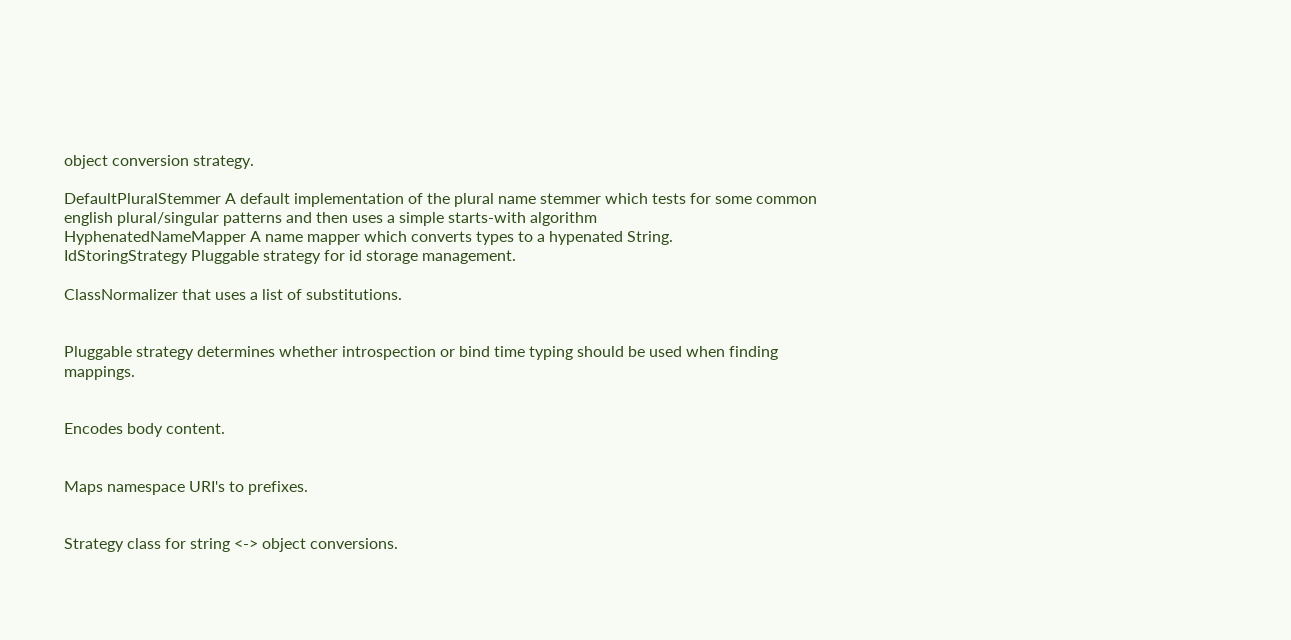object conversion strategy.

DefaultPluralStemmer A default implementation of the plural name stemmer which tests for some common english plural/singular patterns and then uses a simple starts-with algorithm
HyphenatedNameMapper A name mapper which converts types to a hypenated String.
IdStoringStrategy Pluggable strategy for id storage management.

ClassNormalizer that uses a list of substitutions.


Pluggable strategy determines whether introspection or bind time typing should be used when finding mappings.


Encodes body content.


Maps namespace URI's to prefixes.


Strategy class for string <-> object conversions.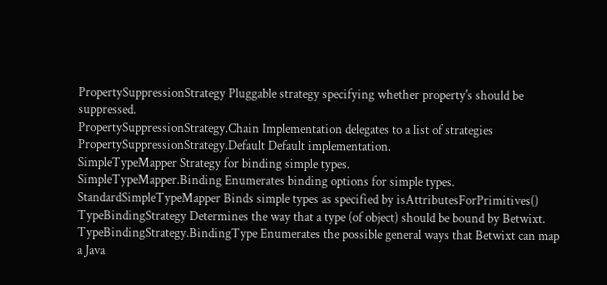PropertySuppressionStrategy Pluggable strategy specifying whether property's should be suppressed.
PropertySuppressionStrategy.Chain Implementation delegates to a list of strategies
PropertySuppressionStrategy.Default Default implementation.
SimpleTypeMapper Strategy for binding simple types.
SimpleTypeMapper.Binding Enumerates binding options for simple types.
StandardSimpleTypeMapper Binds simple types as specified by isAttributesForPrimitives()
TypeBindingStrategy Determines the way that a type (of object) should be bound by Betwixt.
TypeBindingStrategy.BindingType Enumerates the possible general ways that Betwixt can map a Java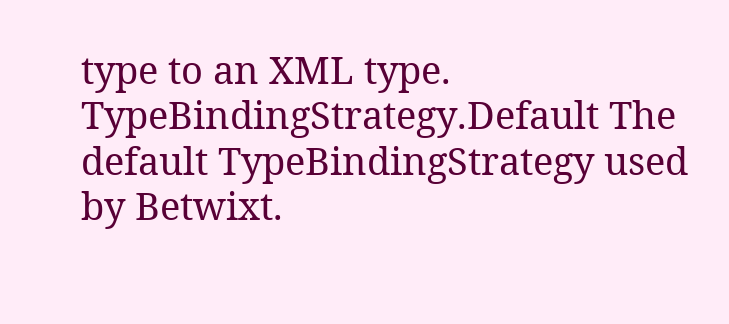type to an XML type.
TypeBindingStrategy.Default The default TypeBindingStrategy used by Betwixt.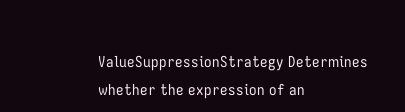ValueSuppressionStrategy Determines whether the expression of an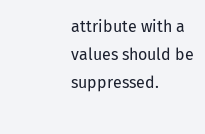attribute with a values should be suppressed.